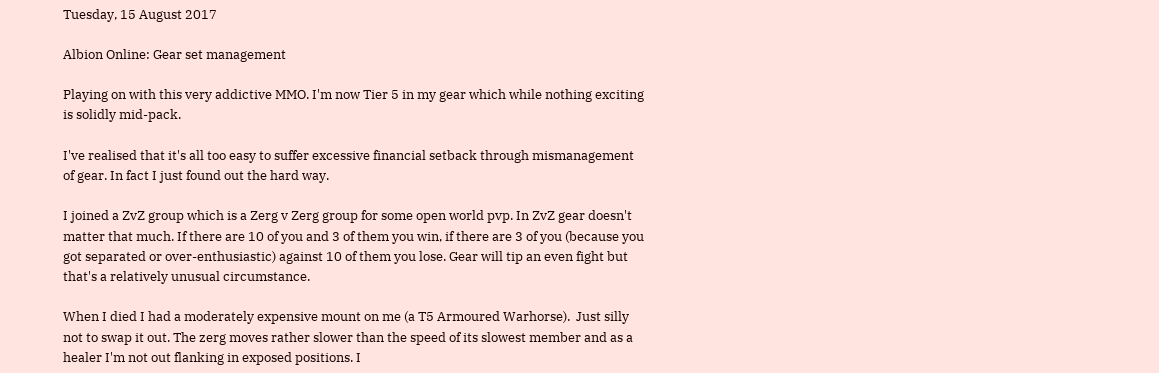Tuesday, 15 August 2017

Albion Online: Gear set management

Playing on with this very addictive MMO. I'm now Tier 5 in my gear which while nothing exciting is solidly mid-pack.

I've realised that it's all too easy to suffer excessive financial setback through mismanagement of gear. In fact I just found out the hard way.

I joined a ZvZ group which is a Zerg v Zerg group for some open world pvp. In ZvZ gear doesn't matter that much. If there are 10 of you and 3 of them you win, if there are 3 of you (because you got separated or over-enthusiastic) against 10 of them you lose. Gear will tip an even fight but that's a relatively unusual circumstance.

When I died I had a moderately expensive mount on me (a T5 Armoured Warhorse).  Just silly not to swap it out. The zerg moves rather slower than the speed of its slowest member and as a healer I'm not out flanking in exposed positions. I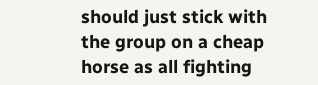should just stick with the group on a cheap horse as all fighting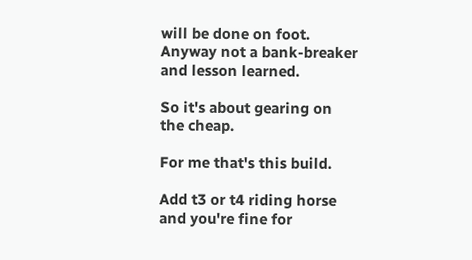will be done on foot. Anyway not a bank-breaker and lesson learned.

So it's about gearing on the cheap.

For me that's this build.

Add t3 or t4 riding horse and you're fine for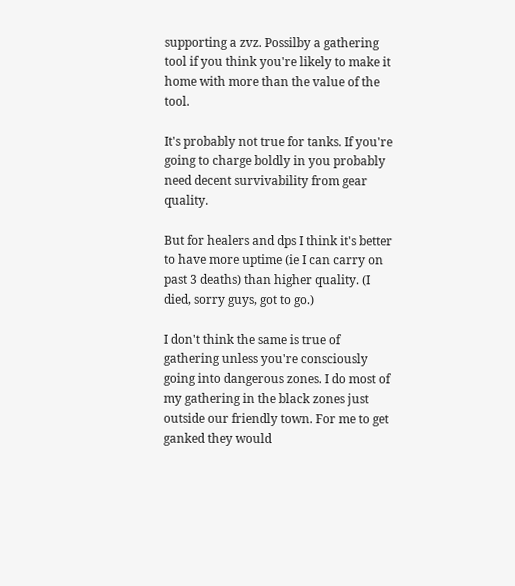supporting a zvz. Possilby a gathering tool if you think you're likely to make it home with more than the value of the tool.

It's probably not true for tanks. If you're going to charge boldly in you probably need decent survivability from gear quality.

But for healers and dps I think it's better to have more uptime (ie I can carry on past 3 deaths) than higher quality. (I died, sorry guys, got to go.)

I don't think the same is true of gathering unless you're consciously going into dangerous zones. I do most of my gathering in the black zones just outside our friendly town. For me to get ganked they would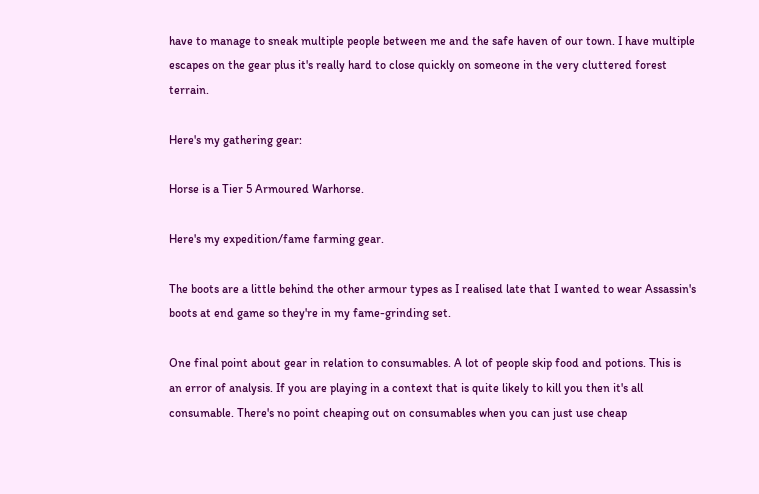have to manage to sneak multiple people between me and the safe haven of our town. I have multiple escapes on the gear plus it's really hard to close quickly on someone in the very cluttered forest terrain.

Here's my gathering gear:

Horse is a Tier 5 Armoured Warhorse.

Here's my expedition/fame farming gear.

The boots are a little behind the other armour types as I realised late that I wanted to wear Assassin's boots at end game so they're in my fame-grinding set.

One final point about gear in relation to consumables. A lot of people skip food and potions. This is an error of analysis. If you are playing in a context that is quite likely to kill you then it's all consumable. There's no point cheaping out on consumables when you can just use cheap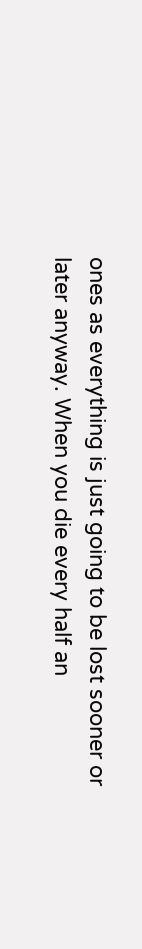ones as everything is just going to be lost sooner or later anyway. When you die every half an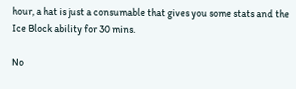hour, a hat is just a consumable that gives you some stats and the Ice Block ability for 30 mins.

No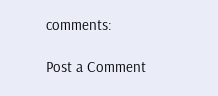comments:

Post a Comment